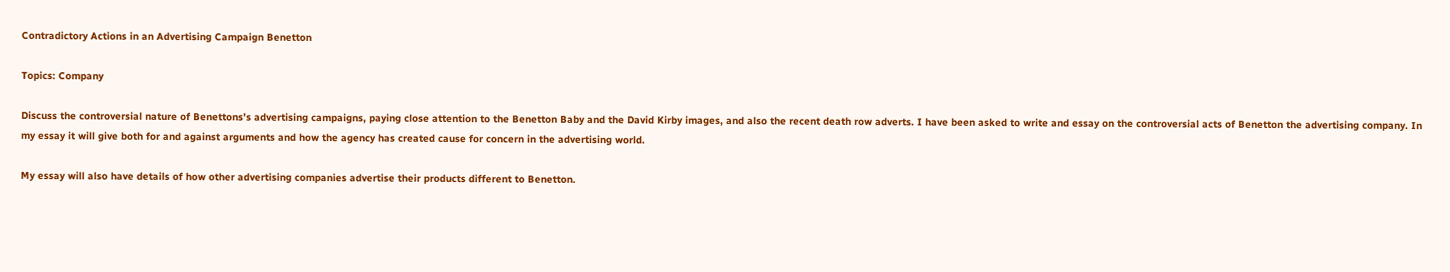Contradictory Actions in an Advertising Campaign Benetton

Topics: Company

Discuss the controversial nature of Benettons’s advertising campaigns, paying close attention to the Benetton Baby and the David Kirby images, and also the recent death row adverts. I have been asked to write and essay on the controversial acts of Benetton the advertising company. In my essay it will give both for and against arguments and how the agency has created cause for concern in the advertising world.

My essay will also have details of how other advertising companies advertise their products different to Benetton.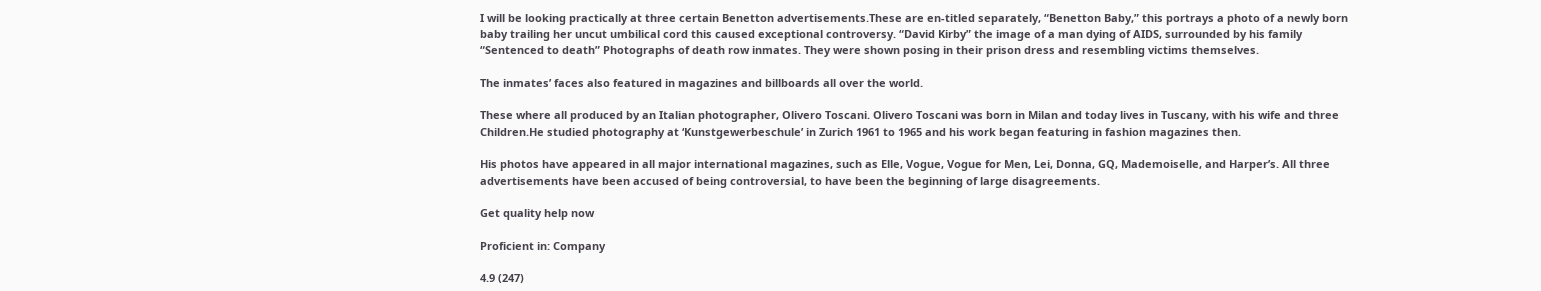I will be looking practically at three certain Benetton advertisements.These are en-titled separately, “Benetton Baby,” this portrays a photo of a newly born baby trailing her uncut umbilical cord this caused exceptional controversy. “David Kirby” the image of a man dying of AIDS, surrounded by his family “Sentenced to death” Photographs of death row inmates. They were shown posing in their prison dress and resembling victims themselves.

The inmates’ faces also featured in magazines and billboards all over the world.

These where all produced by an Italian photographer, Olivero Toscani. Olivero Toscani was born in Milan and today lives in Tuscany, with his wife and three Children.He studied photography at ‘Kunstgewerbeschule’ in Zurich 1961 to 1965 and his work began featuring in fashion magazines then.

His photos have appeared in all major international magazines, such as Elle, Vogue, Vogue for Men, Lei, Donna, GQ, Mademoiselle, and Harper’s. All three advertisements have been accused of being controversial, to have been the beginning of large disagreements.

Get quality help now

Proficient in: Company

4.9 (247)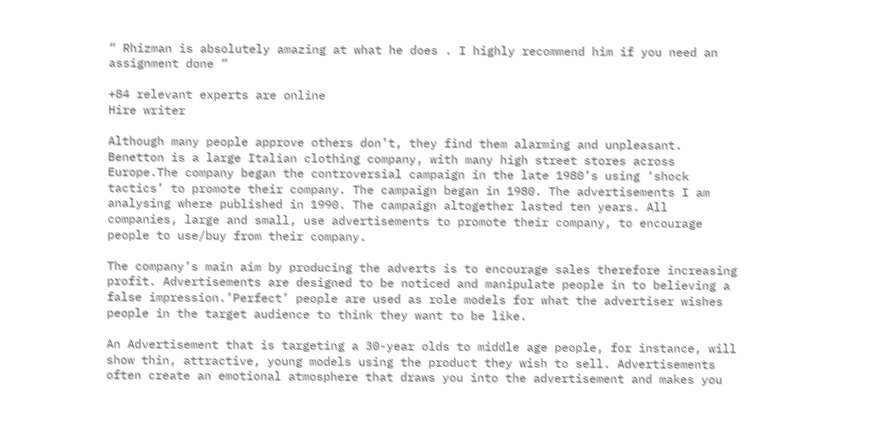“ Rhizman is absolutely amazing at what he does . I highly recommend him if you need an assignment done ”

+84 relevant experts are online
Hire writer

Although many people approve others don’t, they find them alarming and unpleasant. Benetton is a large Italian clothing company, with many high street stores across Europe.The company began the controversial campaign in the late 1980’s using ‘shock tactics’ to promote their company. The campaign began in 1980. The advertisements I am analysing where published in 1990. The campaign altogether lasted ten years. All companies, large and small, use advertisements to promote their company, to encourage people to use/buy from their company.

The company’s main aim by producing the adverts is to encourage sales therefore increasing profit. Advertisements are designed to be noticed and manipulate people in to believing a false impression.’Perfect’ people are used as role models for what the advertiser wishes people in the target audience to think they want to be like.

An Advertisement that is targeting a 30-year olds to middle age people, for instance, will show thin, attractive, young models using the product they wish to sell. Advertisements often create an emotional atmosphere that draws you into the advertisement and makes you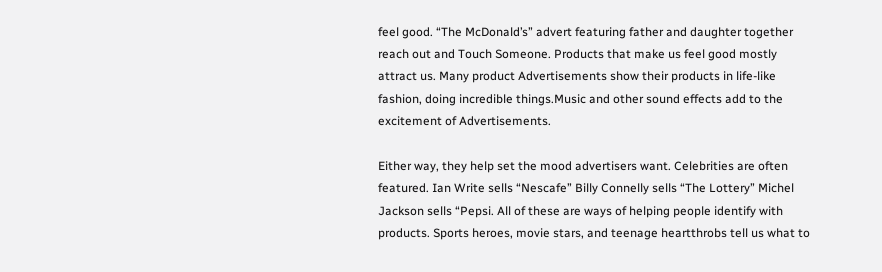feel good. “The McDonald’s” advert featuring father and daughter together reach out and Touch Someone. Products that make us feel good mostly attract us. Many product Advertisements show their products in life-like fashion, doing incredible things.Music and other sound effects add to the excitement of Advertisements.

Either way, they help set the mood advertisers want. Celebrities are often featured. Ian Write sells “Nescafe” Billy Connelly sells “The Lottery” Michel Jackson sells “Pepsi. All of these are ways of helping people identify with products. Sports heroes, movie stars, and teenage heartthrobs tell us what to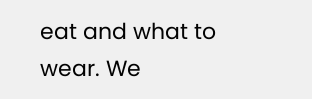eat and what to wear. We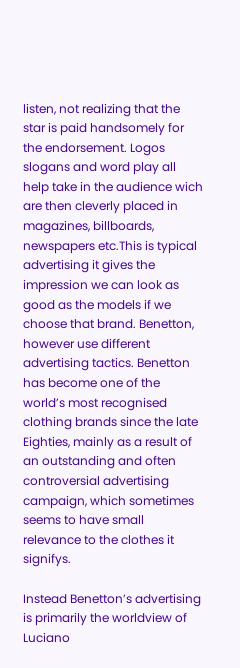listen, not realizing that the star is paid handsomely for the endorsement. Logos slogans and word play all help take in the audience wich are then cleverly placed in magazines, billboards, newspapers etc.This is typical advertising it gives the impression we can look as good as the models if we choose that brand. Benetton, however use different advertising tactics. Benetton has become one of the world’s most recognised clothing brands since the late Eighties, mainly as a result of an outstanding and often controversial advertising campaign, which sometimes seems to have small relevance to the clothes it signifys.

Instead Benetton’s advertising is primarily the worldview of Luciano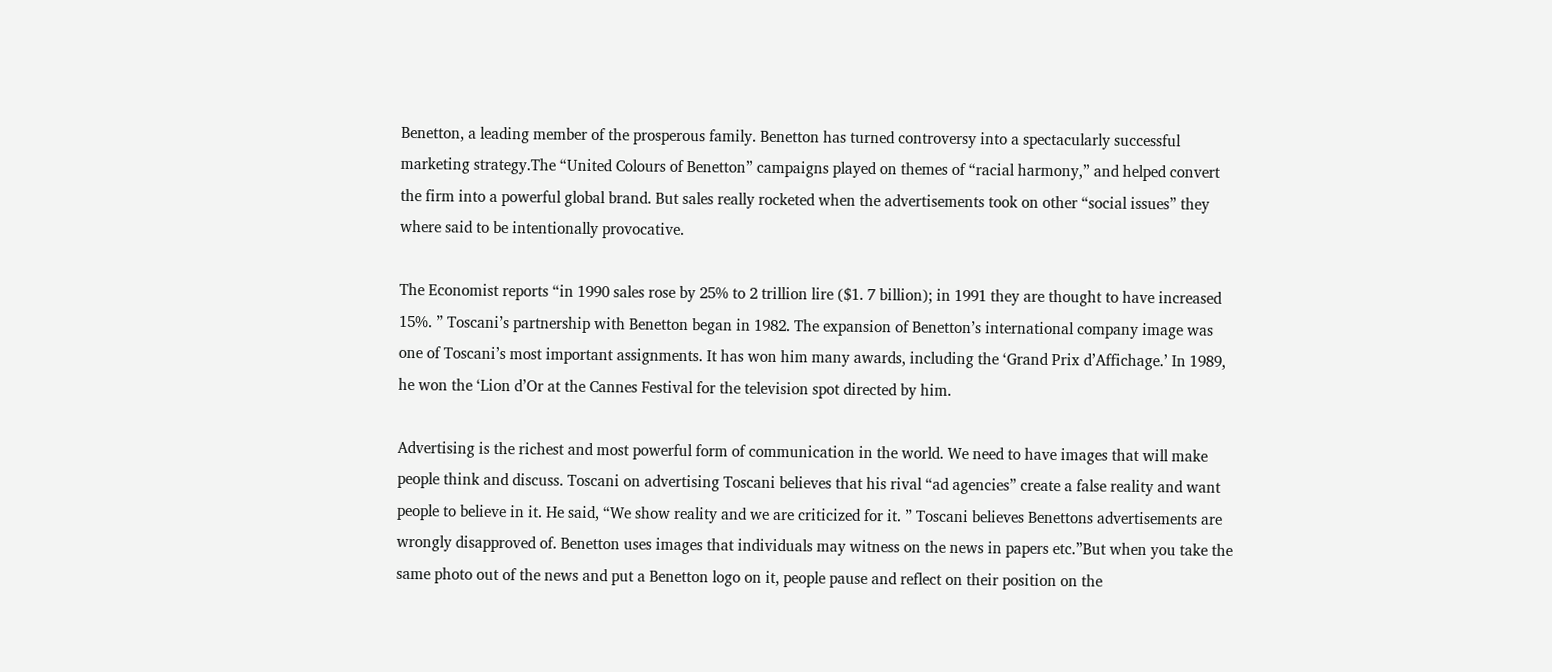Benetton, a leading member of the prosperous family. Benetton has turned controversy into a spectacularly successful marketing strategy.The “United Colours of Benetton” campaigns played on themes of “racial harmony,” and helped convert the firm into a powerful global brand. But sales really rocketed when the advertisements took on other “social issues” they where said to be intentionally provocative.

The Economist reports “in 1990 sales rose by 25% to 2 trillion lire ($1. 7 billion); in 1991 they are thought to have increased 15%. ” Toscani’s partnership with Benetton began in 1982. The expansion of Benetton’s international company image was one of Toscani’s most important assignments. It has won him many awards, including the ‘Grand Prix d’Affichage.’ In 1989, he won the ‘Lion d’Or at the Cannes Festival for the television spot directed by him.

Advertising is the richest and most powerful form of communication in the world. We need to have images that will make people think and discuss. Toscani on advertising Toscani believes that his rival “ad agencies” create a false reality and want people to believe in it. He said, “We show reality and we are criticized for it. ” Toscani believes Benettons advertisements are wrongly disapproved of. Benetton uses images that individuals may witness on the news in papers etc.”But when you take the same photo out of the news and put a Benetton logo on it, people pause and reflect on their position on the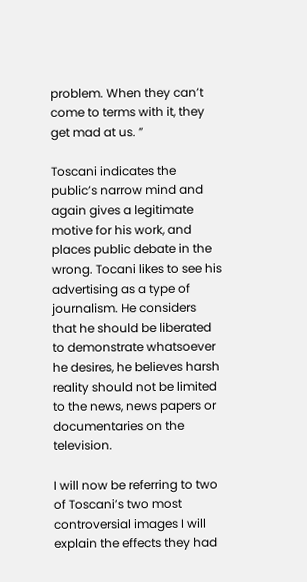problem. When they can’t come to terms with it, they get mad at us. ”

Toscani indicates the public’s narrow mind and again gives a legitimate motive for his work, and places public debate in the wrong. Tocani likes to see his advertising as a type of journalism. He considers that he should be liberated to demonstrate whatsoever he desires, he believes harsh reality should not be limited to the news, news papers or documentaries on the television.

I will now be referring to two of Toscani’s two most controversial images I will explain the effects they had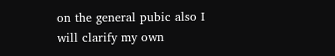on the general pubic also I will clarify my own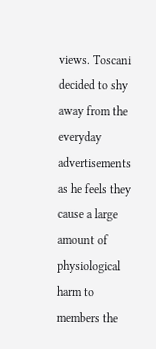views. Toscani decided to shy away from the everyday advertisements as he feels they cause a large amount of physiological harm to members the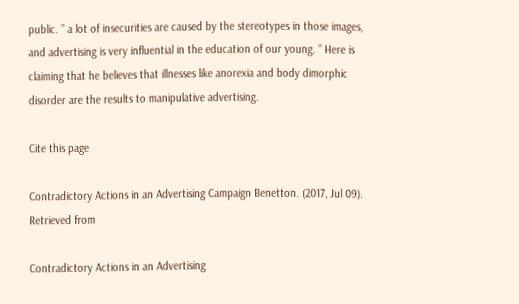public. ” a lot of insecurities are caused by the stereotypes in those images, and advertising is very influential in the education of our young. ” Here is claiming that he believes that illnesses like anorexia and body dimorphic disorder are the results to manipulative advertising.

Cite this page

Contradictory Actions in an Advertising Campaign Benetton. (2017, Jul 09). Retrieved from

Contradictory Actions in an Advertising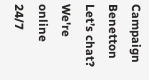Campaign Benetton
Let’s chat?  We're online 24/7